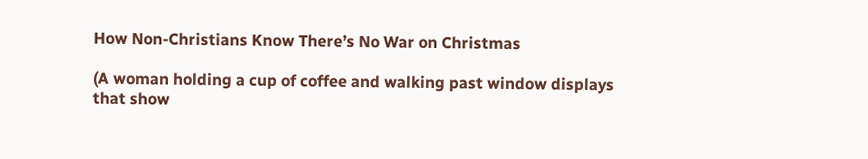How Non-Christians Know There’s No War on Christmas

(A woman holding a cup of coffee and walking past window displays that show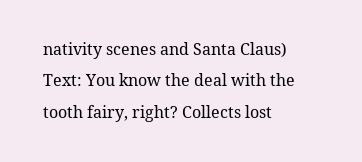nativity scenes and Santa Claus) Text: You know the deal with the tooth fairy, right? Collects lost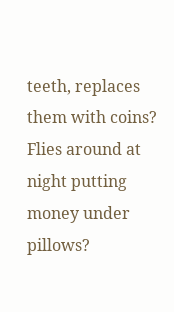teeth, replaces them with coins? Flies around at night putting money under pillows?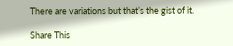There are variations but that’s the gist of it.

Share This